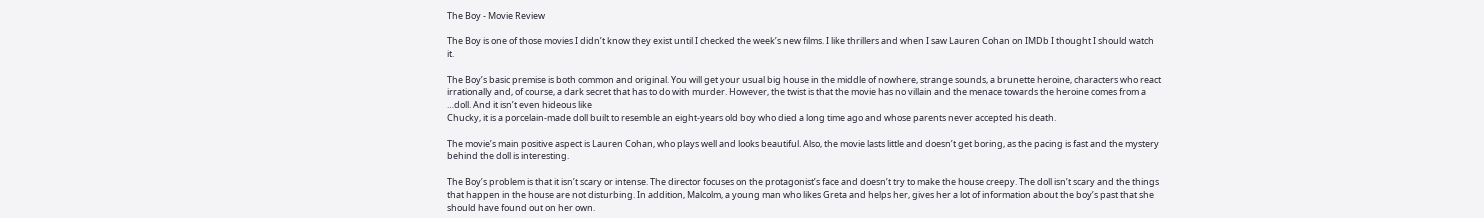The Boy - Movie Review

The Boy is one of those movies I didn’t know they exist until I checked the week’s new films. I like thrillers and when I saw Lauren Cohan on IMDb I thought I should watch it.

The Boy’s basic premise is both common and original. You will get your usual big house in the middle of nowhere, strange sounds, a brunette heroine, characters who react irrationally and, of course, a dark secret that has to do with murder. However, the twist is that the movie has no villain and the menace towards the heroine comes from a …doll. And it isn’t even hideous like
Chucky, it is a porcelain-made doll built to resemble an eight-years old boy who died a long time ago and whose parents never accepted his death.

The movie’s main positive aspect is Lauren Cohan, who plays well and looks beautiful. Also, the movie lasts little and doesn’t get boring, as the pacing is fast and the mystery behind the doll is interesting.

The Boy’s problem is that it isn’t scary or intense. The director focuses on the protagonist’s face and doesn’t try to make the house creepy. The doll isn’t scary and the things that happen in the house are not disturbing. In addition, Malcolm, a young man who likes Greta and helps her, gives her a lot of information about the boy’s past that she should have found out on her own.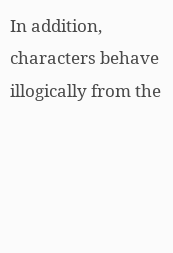In addition, characters behave illogically from the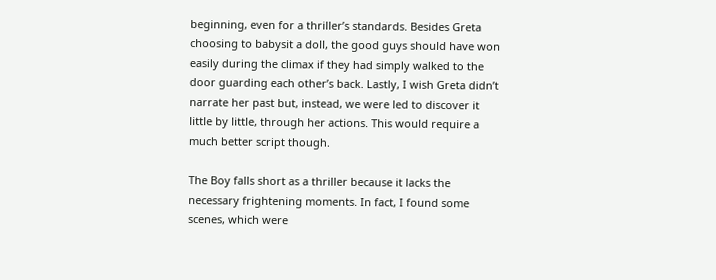beginning, even for a thriller’s standards. Besides Greta choosing to babysit a doll, the good guys should have won easily during the climax if they had simply walked to the door guarding each other’s back. Lastly, I wish Greta didn’t narrate her past but, instead, we were led to discover it little by little, through her actions. This would require a much better script though.

The Boy falls short as a thriller because it lacks the necessary frightening moments. In fact, I found some scenes, which were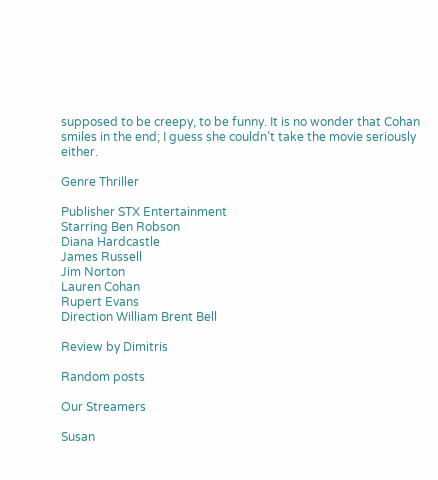supposed to be creepy, to be funny. It is no wonder that Cohan smiles in the end; I guess she couldn’t take the movie seriously either.

Genre Thriller

Publisher STX Entertainment
Starring Ben Robson
Diana Hardcastle
James Russell
Jim Norton
Lauren Cohan
Rupert Evans
Direction William Brent Bell

Review by Dimitris

Random posts

Our Streamers

Susan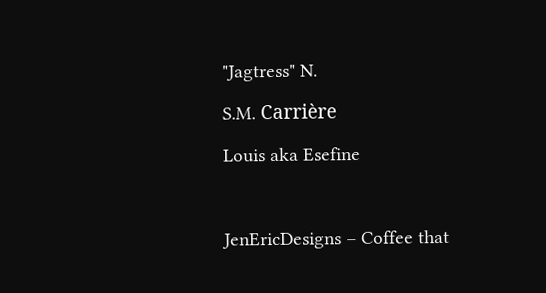"Jagtress" N.

S.M. Carrière

Louis aka Esefine



JenEricDesigns – Coffee that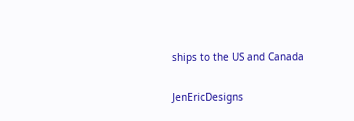ships to the US and Canada

JenEricDesigns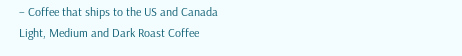– Coffee that ships to the US and Canada
Light, Medium and Dark Roast Coffee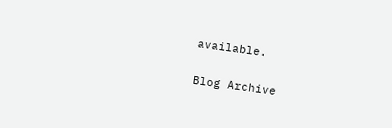available.

Blog Archive